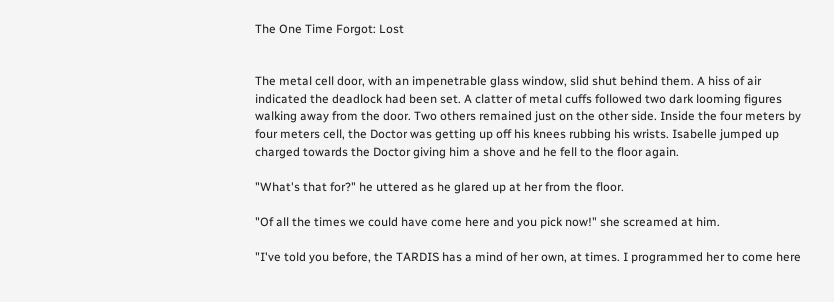The One Time Forgot: Lost


The metal cell door, with an impenetrable glass window, slid shut behind them. A hiss of air indicated the deadlock had been set. A clatter of metal cuffs followed two dark looming figures walking away from the door. Two others remained just on the other side. Inside the four meters by four meters cell, the Doctor was getting up off his knees rubbing his wrists. Isabelle jumped up charged towards the Doctor giving him a shove and he fell to the floor again.

"What's that for?" he uttered as he glared up at her from the floor.

"Of all the times we could have come here and you pick now!" she screamed at him.

"I've told you before, the TARDIS has a mind of her own, at times. I programmed her to come here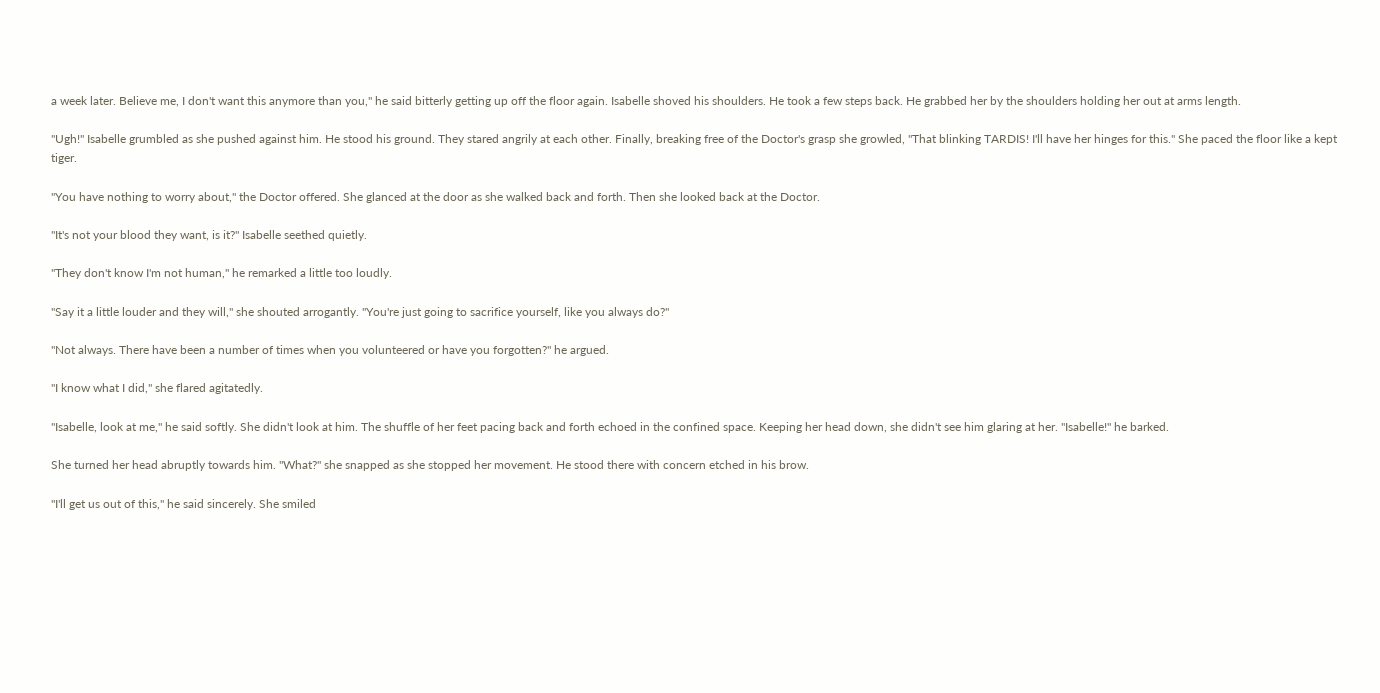a week later. Believe me, I don't want this anymore than you," he said bitterly getting up off the floor again. Isabelle shoved his shoulders. He took a few steps back. He grabbed her by the shoulders holding her out at arms length.

"Ugh!" Isabelle grumbled as she pushed against him. He stood his ground. They stared angrily at each other. Finally, breaking free of the Doctor's grasp she growled, "That blinking TARDIS! I'll have her hinges for this." She paced the floor like a kept tiger.

"You have nothing to worry about," the Doctor offered. She glanced at the door as she walked back and forth. Then she looked back at the Doctor.

"It's not your blood they want, is it?" Isabelle seethed quietly.

"They don't know I'm not human," he remarked a little too loudly.

"Say it a little louder and they will," she shouted arrogantly. "You're just going to sacrifice yourself, like you always do?"

"Not always. There have been a number of times when you volunteered or have you forgotten?" he argued.

"I know what I did," she flared agitatedly.

"Isabelle, look at me," he said softly. She didn't look at him. The shuffle of her feet pacing back and forth echoed in the confined space. Keeping her head down, she didn't see him glaring at her. "Isabelle!" he barked.

She turned her head abruptly towards him. "What?" she snapped as she stopped her movement. He stood there with concern etched in his brow.

"I'll get us out of this," he said sincerely. She smiled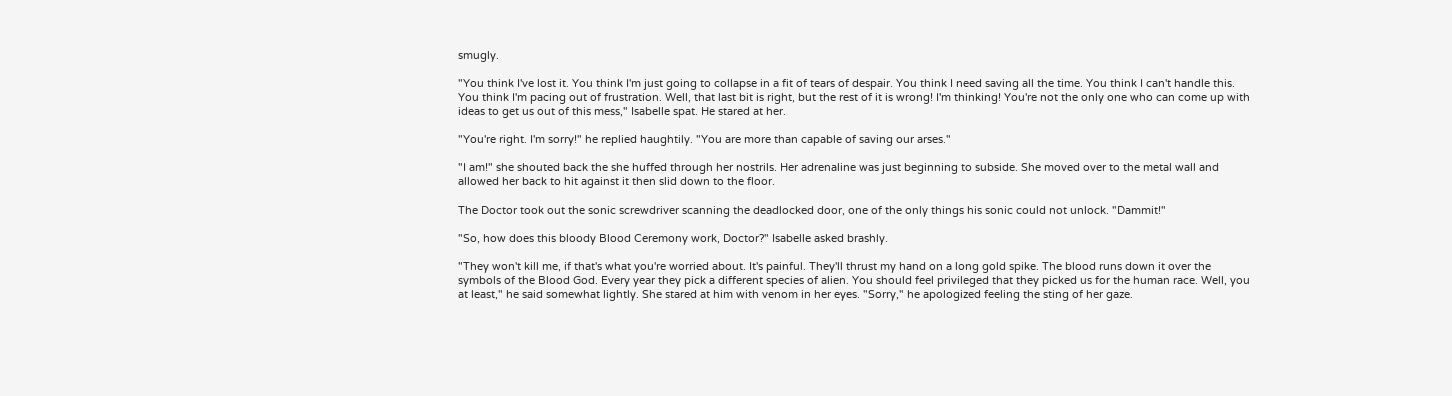smugly.

"You think I've lost it. You think I'm just going to collapse in a fit of tears of despair. You think I need saving all the time. You think I can't handle this. You think I'm pacing out of frustration. Well, that last bit is right, but the rest of it is wrong! I'm thinking! You're not the only one who can come up with ideas to get us out of this mess," Isabelle spat. He stared at her.

"You're right. I'm sorry!" he replied haughtily. "You are more than capable of saving our arses."

"I am!" she shouted back the she huffed through her nostrils. Her adrenaline was just beginning to subside. She moved over to the metal wall and allowed her back to hit against it then slid down to the floor.

The Doctor took out the sonic screwdriver scanning the deadlocked door, one of the only things his sonic could not unlock. "Dammit!"

"So, how does this bloody Blood Ceremony work, Doctor?" Isabelle asked brashly.

"They won't kill me, if that's what you're worried about. It's painful. They'll thrust my hand on a long gold spike. The blood runs down it over the symbols of the Blood God. Every year they pick a different species of alien. You should feel privileged that they picked us for the human race. Well, you at least," he said somewhat lightly. She stared at him with venom in her eyes. "Sorry," he apologized feeling the sting of her gaze.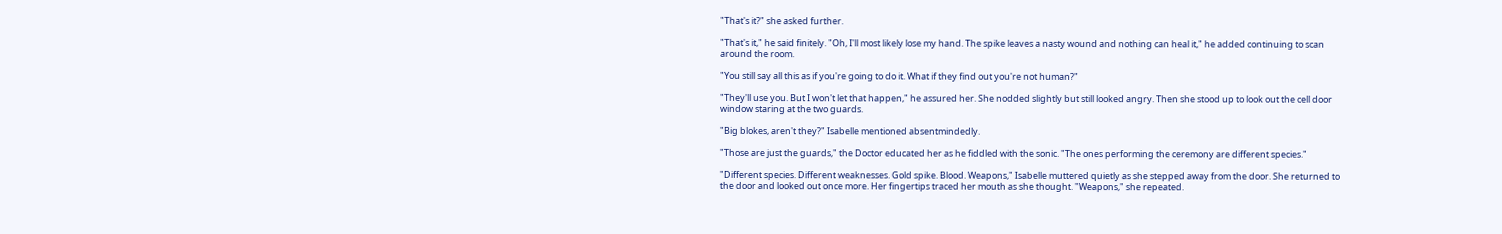"That's it?" she asked further.

"That's it," he said finitely. "Oh, I'll most likely lose my hand. The spike leaves a nasty wound and nothing can heal it," he added continuing to scan around the room.

"You still say all this as if you're going to do it. What if they find out you're not human?"

"They'll use you. But I won't let that happen," he assured her. She nodded slightly but still looked angry. Then she stood up to look out the cell door window staring at the two guards.

"Big blokes, aren't they?" Isabelle mentioned absentmindedly.

"Those are just the guards," the Doctor educated her as he fiddled with the sonic. "The ones performing the ceremony are different species."

"Different species. Different weaknesses. Gold spike. Blood. Weapons," Isabelle muttered quietly as she stepped away from the door. She returned to the door and looked out once more. Her fingertips traced her mouth as she thought. "Weapons," she repeated.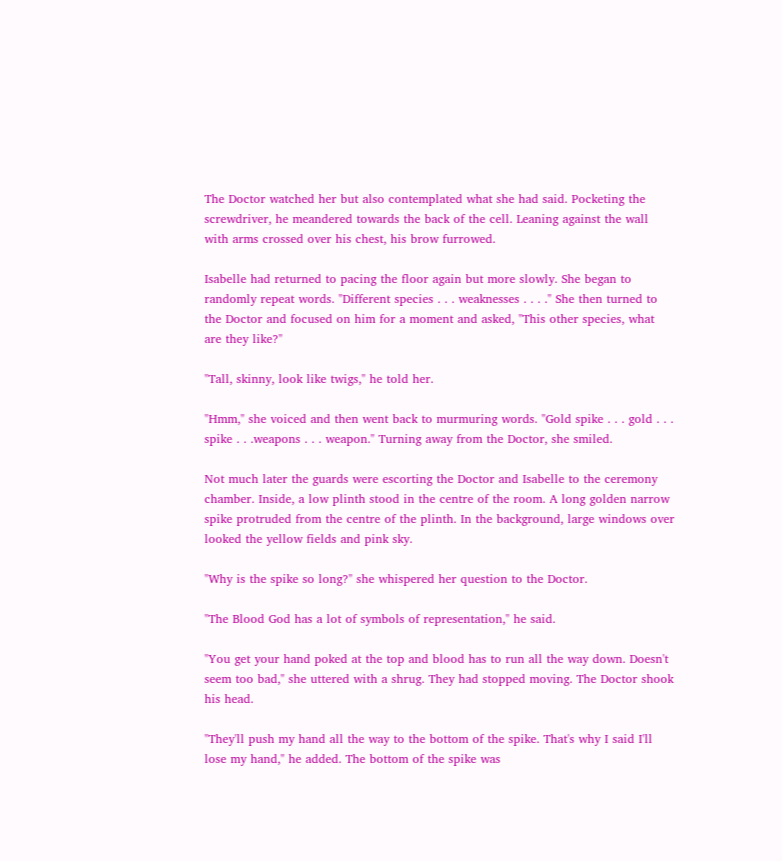The Doctor watched her but also contemplated what she had said. Pocketing the screwdriver, he meandered towards the back of the cell. Leaning against the wall with arms crossed over his chest, his brow furrowed.

Isabelle had returned to pacing the floor again but more slowly. She began to randomly repeat words. "Different species . . . weaknesses . . . ." She then turned to the Doctor and focused on him for a moment and asked, "This other species, what are they like?"

"Tall, skinny, look like twigs," he told her.

"Hmm," she voiced and then went back to murmuring words. "Gold spike . . . gold . . . spike . . .weapons . . . weapon." Turning away from the Doctor, she smiled.

Not much later the guards were escorting the Doctor and Isabelle to the ceremony chamber. Inside, a low plinth stood in the centre of the room. A long golden narrow spike protruded from the centre of the plinth. In the background, large windows over looked the yellow fields and pink sky.

"Why is the spike so long?" she whispered her question to the Doctor.

"The Blood God has a lot of symbols of representation," he said.

"You get your hand poked at the top and blood has to run all the way down. Doesn't seem too bad," she uttered with a shrug. They had stopped moving. The Doctor shook his head.

"They'll push my hand all the way to the bottom of the spike. That's why I said I'll lose my hand," he added. The bottom of the spike was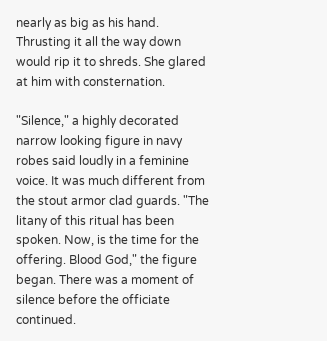nearly as big as his hand. Thrusting it all the way down would rip it to shreds. She glared at him with consternation.

"Silence," a highly decorated narrow looking figure in navy robes said loudly in a feminine voice. It was much different from the stout armor clad guards. "The litany of this ritual has been spoken. Now, is the time for the offering. Blood God," the figure began. There was a moment of silence before the officiate continued.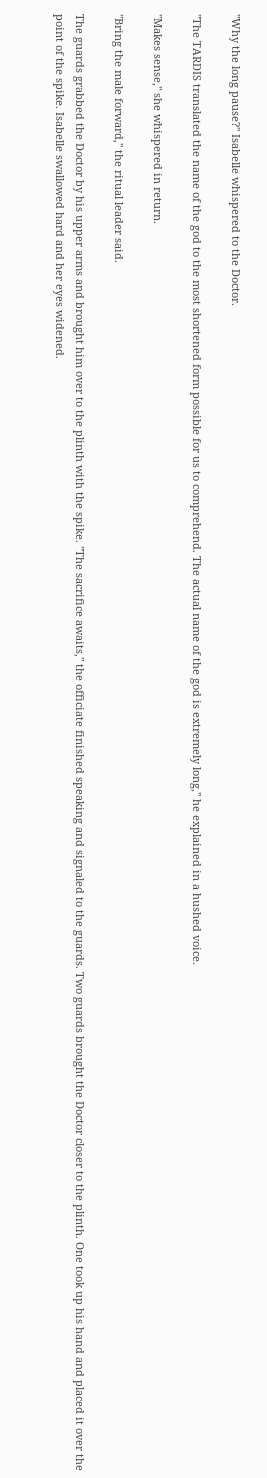"Why the long pause?" Isabelle whispered to the Doctor.

"The TARDIS translated the name of the god to the most shortened form possible for us to comprehend. The actual name of the god is extremely long," he explained in a hushed voice.

"Makes sense," she whispered in return.

"Bring the male forward," the ritual leader said.

The guards grabbed the Doctor by his upper arms and brought him over to the plinth with the spike. "The sacrifice awaits," the officiate finished speaking and signaled to the guards. Two guards brought the Doctor closer to the plinth. One took up his hand and placed it over the point of the spike. Isabelle swallowed hard and her eyes widened.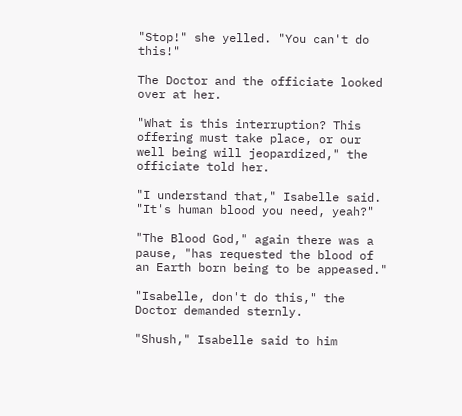"Stop!" she yelled. "You can't do this!"

The Doctor and the officiate looked over at her.

"What is this interruption? This offering must take place, or our well being will jeopardized," the officiate told her.

"I understand that," Isabelle said. "It's human blood you need, yeah?"

"The Blood God," again there was a pause, "has requested the blood of an Earth born being to be appeased."

"Isabelle, don't do this," the Doctor demanded sternly.

"Shush," Isabelle said to him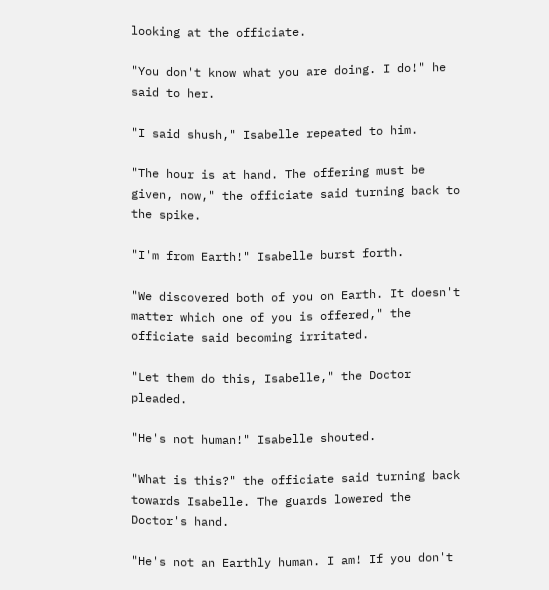looking at the officiate.

"You don't know what you are doing. I do!" he said to her.

"I said shush," Isabelle repeated to him.

"The hour is at hand. The offering must be given, now," the officiate said turning back to the spike.

"I'm from Earth!" Isabelle burst forth.

"We discovered both of you on Earth. It doesn't matter which one of you is offered," the officiate said becoming irritated.

"Let them do this, Isabelle," the Doctor pleaded.

"He's not human!" Isabelle shouted.

"What is this?" the officiate said turning back towards Isabelle. The guards lowered the Doctor's hand.

"He's not an Earthly human. I am! If you don't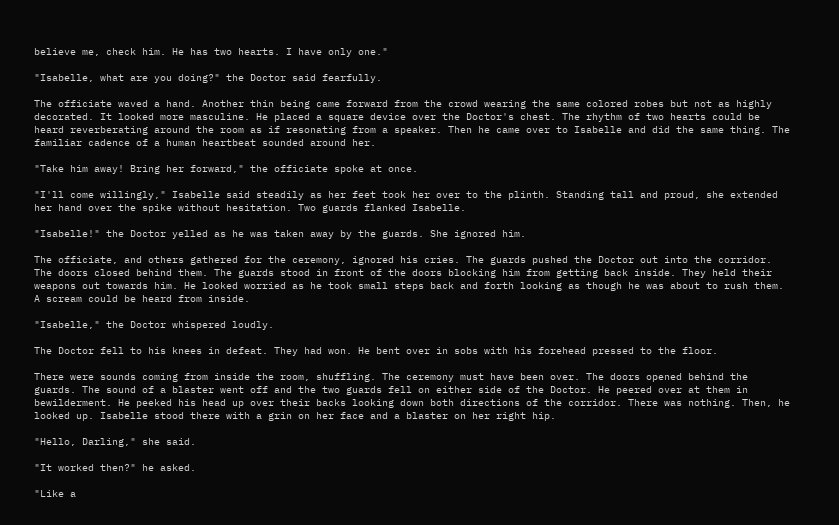believe me, check him. He has two hearts. I have only one."

"Isabelle, what are you doing?" the Doctor said fearfully.

The officiate waved a hand. Another thin being came forward from the crowd wearing the same colored robes but not as highly decorated. It looked more masculine. He placed a square device over the Doctor's chest. The rhythm of two hearts could be heard reverberating around the room as if resonating from a speaker. Then he came over to Isabelle and did the same thing. The familiar cadence of a human heartbeat sounded around her.

"Take him away! Bring her forward," the officiate spoke at once.

"I'll come willingly," Isabelle said steadily as her feet took her over to the plinth. Standing tall and proud, she extended her hand over the spike without hesitation. Two guards flanked Isabelle.

"Isabelle!" the Doctor yelled as he was taken away by the guards. She ignored him.

The officiate, and others gathered for the ceremony, ignored his cries. The guards pushed the Doctor out into the corridor. The doors closed behind them. The guards stood in front of the doors blocking him from getting back inside. They held their weapons out towards him. He looked worried as he took small steps back and forth looking as though he was about to rush them. A scream could be heard from inside.

"Isabelle," the Doctor whispered loudly.

The Doctor fell to his knees in defeat. They had won. He bent over in sobs with his forehead pressed to the floor.

There were sounds coming from inside the room, shuffling. The ceremony must have been over. The doors opened behind the guards. The sound of a blaster went off and the two guards fell on either side of the Doctor. He peered over at them in bewilderment. He peeked his head up over their backs looking down both directions of the corridor. There was nothing. Then, he looked up. Isabelle stood there with a grin on her face and a blaster on her right hip.

"Hello, Darling," she said.

"It worked then?" he asked.

"Like a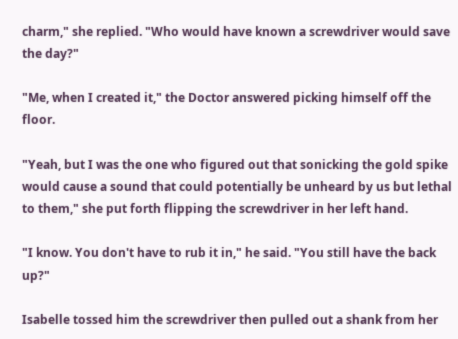charm," she replied. "Who would have known a screwdriver would save the day?"

"Me, when I created it," the Doctor answered picking himself off the floor.

"Yeah, but I was the one who figured out that sonicking the gold spike would cause a sound that could potentially be unheard by us but lethal to them," she put forth flipping the screwdriver in her left hand.

"I know. You don't have to rub it in," he said. "You still have the back up?"

Isabelle tossed him the screwdriver then pulled out a shank from her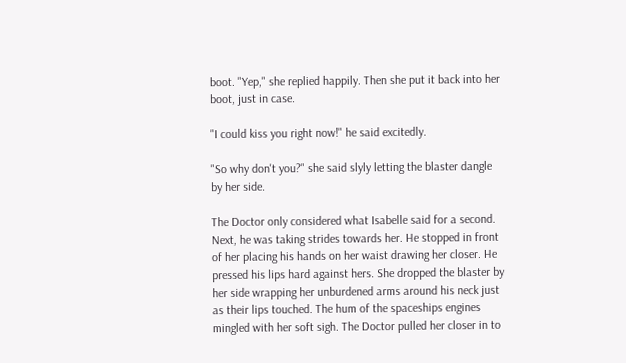boot. "Yep," she replied happily. Then she put it back into her boot, just in case.

"I could kiss you right now!" he said excitedly.

"So why don't you?" she said slyly letting the blaster dangle by her side.

The Doctor only considered what Isabelle said for a second. Next, he was taking strides towards her. He stopped in front of her placing his hands on her waist drawing her closer. He pressed his lips hard against hers. She dropped the blaster by her side wrapping her unburdened arms around his neck just as their lips touched. The hum of the spaceships engines mingled with her soft sigh. The Doctor pulled her closer in to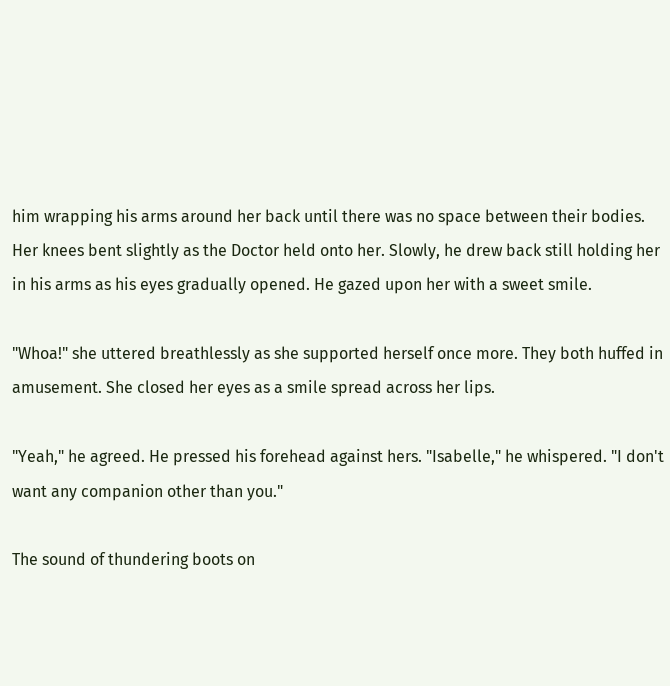him wrapping his arms around her back until there was no space between their bodies. Her knees bent slightly as the Doctor held onto her. Slowly, he drew back still holding her in his arms as his eyes gradually opened. He gazed upon her with a sweet smile.

"Whoa!" she uttered breathlessly as she supported herself once more. They both huffed in amusement. She closed her eyes as a smile spread across her lips.

"Yeah," he agreed. He pressed his forehead against hers. "Isabelle," he whispered. "I don't want any companion other than you."

The sound of thundering boots on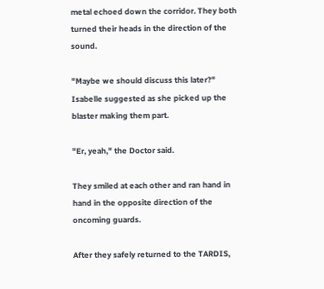metal echoed down the corridor. They both turned their heads in the direction of the sound.

"Maybe we should discuss this later?" Isabelle suggested as she picked up the blaster making them part.

"Er, yeah," the Doctor said.

They smiled at each other and ran hand in hand in the opposite direction of the oncoming guards.

After they safely returned to the TARDIS,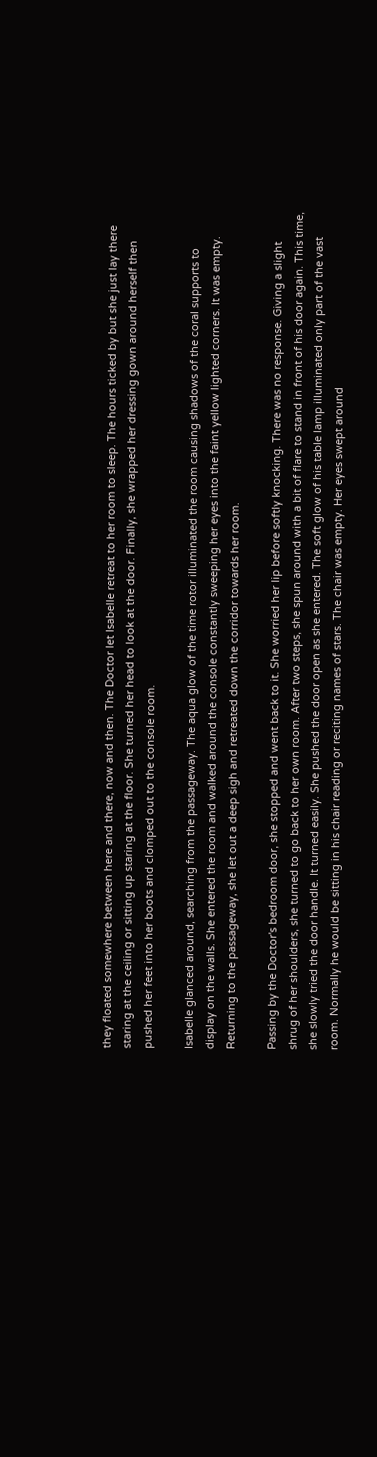they floated somewhere between here and there, now and then. The Doctor let Isabelle retreat to her room to sleep. The hours ticked by but she just lay there staring at the ceiling or sitting up staring at the floor. She turned her head to look at the door. Finally, she wrapped her dressing gown around herself then pushed her feet into her boots and clomped out to the console room.

Isabelle glanced around, searching from the passageway. The aqua glow of the time rotor illuminated the room causing shadows of the coral supports to display on the walls. She entered the room and walked around the console constantly sweeping her eyes into the faint yellow lighted corners. It was empty. Returning to the passageway, she let out a deep sigh and retreated down the corridor towards her room.

Passing by the Doctor's bedroom door, she stopped and went back to it. She worried her lip before softly knocking. There was no response. Giving a slight shrug of her shoulders, she turned to go back to her own room. After two steps, she spun around with a bit of flare to stand in front of his door again. This time, she slowly tried the door handle. It turned easily. She pushed the door open as she entered. The soft glow of his table lamp illuminated only part of the vast room. Normally he would be sitting in his chair reading or reciting names of stars. The chair was empty. Her eyes swept around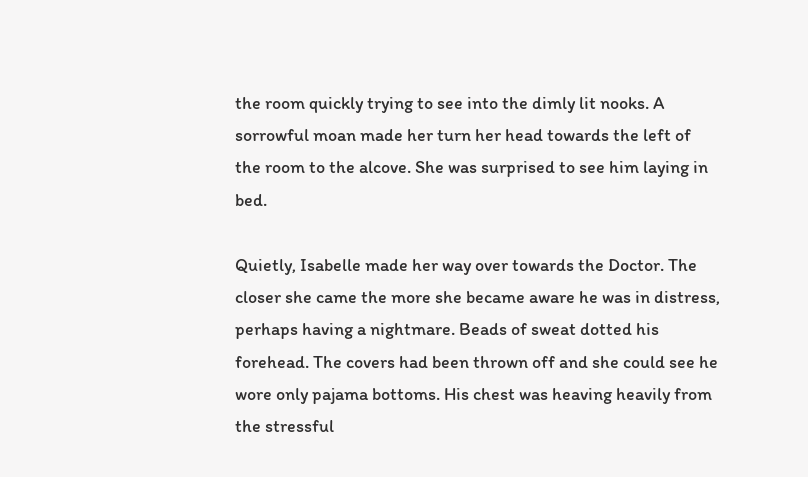the room quickly trying to see into the dimly lit nooks. A sorrowful moan made her turn her head towards the left of the room to the alcove. She was surprised to see him laying in bed.

Quietly, Isabelle made her way over towards the Doctor. The closer she came the more she became aware he was in distress, perhaps having a nightmare. Beads of sweat dotted his forehead. The covers had been thrown off and she could see he wore only pajama bottoms. His chest was heaving heavily from the stressful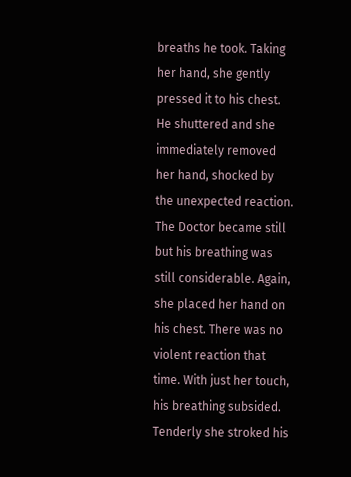breaths he took. Taking her hand, she gently pressed it to his chest. He shuttered and she immediately removed her hand, shocked by the unexpected reaction. The Doctor became still but his breathing was still considerable. Again, she placed her hand on his chest. There was no violent reaction that time. With just her touch, his breathing subsided. Tenderly she stroked his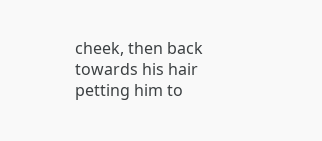cheek, then back towards his hair petting him to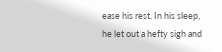ease his rest. In his sleep, he let out a hefty sigh and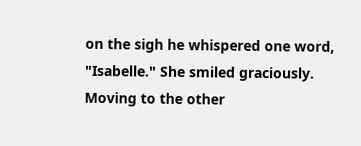on the sigh he whispered one word, "Isabelle." She smiled graciously. Moving to the other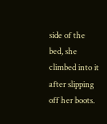side of the bed, she climbed into it after slipping off her boots.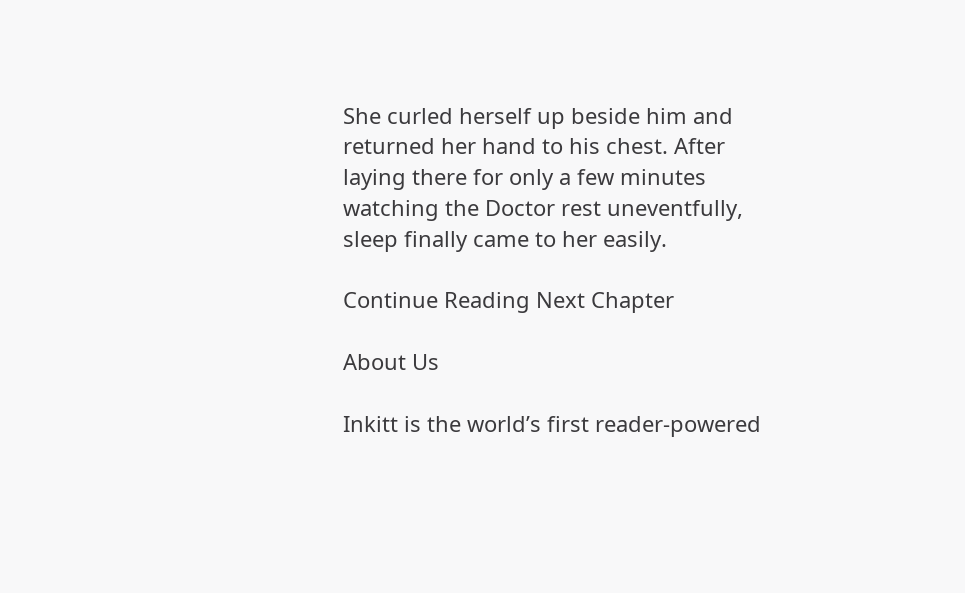She curled herself up beside him and returned her hand to his chest. After laying there for only a few minutes watching the Doctor rest uneventfully, sleep finally came to her easily.

Continue Reading Next Chapter

About Us

Inkitt is the world’s first reader-powered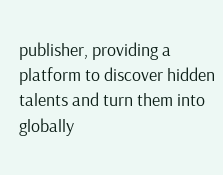publisher, providing a platform to discover hidden talents and turn them into globally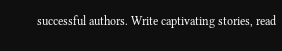successful authors. Write captivating stories, read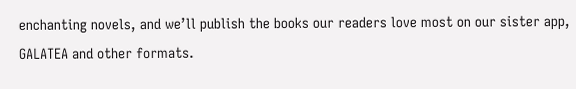enchanting novels, and we’ll publish the books our readers love most on our sister app, GALATEA and other formats.